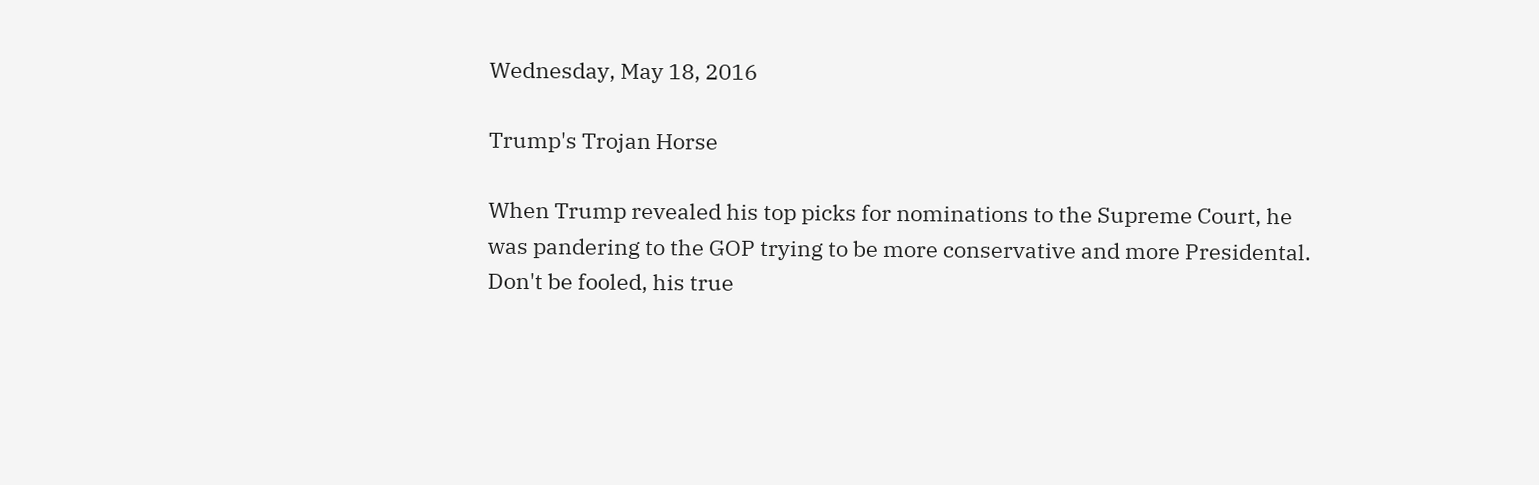Wednesday, May 18, 2016

Trump's Trojan Horse

When Trump revealed his top picks for nominations to the Supreme Court, he was pandering to the GOP trying to be more conservative and more Presidental.  Don't be fooled, his true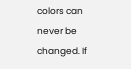colors can never be changed. If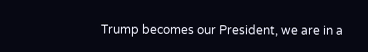Trump becomes our President, we are in a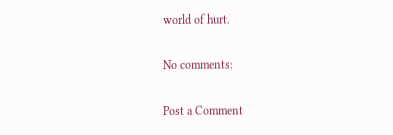world of hurt.

No comments:

Post a Comment